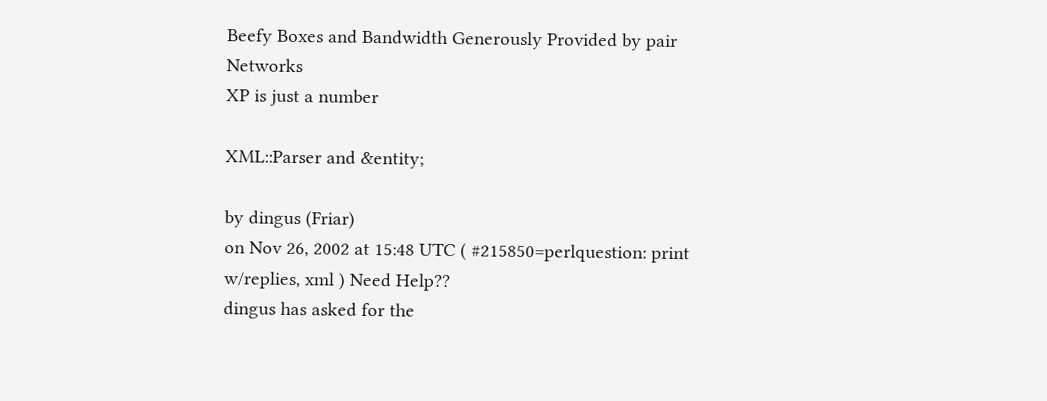Beefy Boxes and Bandwidth Generously Provided by pair Networks
XP is just a number

XML::Parser and &entity;

by dingus (Friar)
on Nov 26, 2002 at 15:48 UTC ( #215850=perlquestion: print w/replies, xml ) Need Help??
dingus has asked for the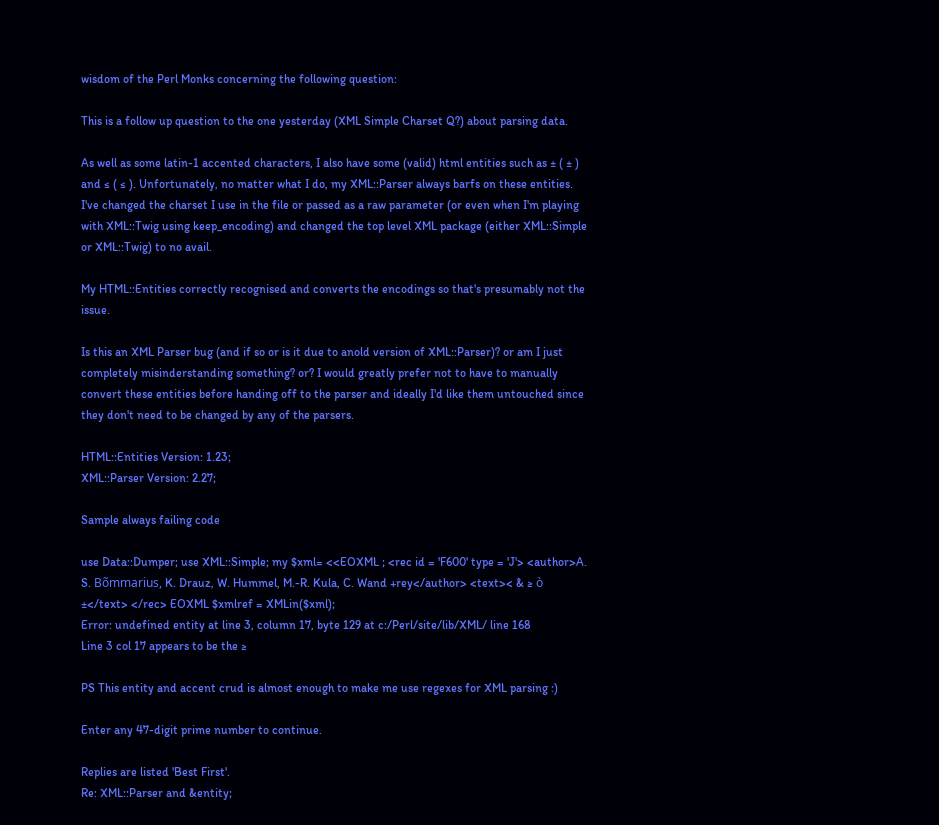wisdom of the Perl Monks concerning the following question:

This is a follow up question to the one yesterday (XML Simple Charset Q?) about parsing data.

As well as some latin-1 accented characters, I also have some (valid) html entities such as ± ( ± ) and ≤ ( ≤ ). Unfortunately, no matter what I do, my XML::Parser always barfs on these entities. I've changed the charset I use in the file or passed as a raw parameter (or even when I'm playing with XML::Twig using keep_encoding) and changed the top level XML package (either XML::Simple or XML::Twig) to no avail.

My HTML::Entities correctly recognised and converts the encodings so that's presumably not the issue.

Is this an XML Parser bug (and if so or is it due to anold version of XML::Parser)? or am I just completely misinderstanding something? or? I would greatly prefer not to have to manually convert these entities before handing off to the parser and ideally I'd like them untouched since they don't need to be changed by any of the parsers.

HTML::Entities Version: 1.23;
XML::Parser Version: 2.27;

Sample always failing code

use Data::Dumper; use XML::Simple; my $xml= <<EOXML ; <rec id = 'F600' type = 'J'> <author>A. S. Bõmmarius, K. Drauz, W. Hummel, M.-R. Kula, C. Wand +rey</author> <text>< & ≥ ò ±</text> </rec> EOXML $xmlref = XMLin($xml);
Error: undefined entity at line 3, column 17, byte 129 at c:/Perl/site/lib/XML/ line 168
Line 3 col 17 appears to be the ≥

PS This entity and accent crud is almost enough to make me use regexes for XML parsing :)

Enter any 47-digit prime number to continue.

Replies are listed 'Best First'.
Re: XML::Parser and &entity;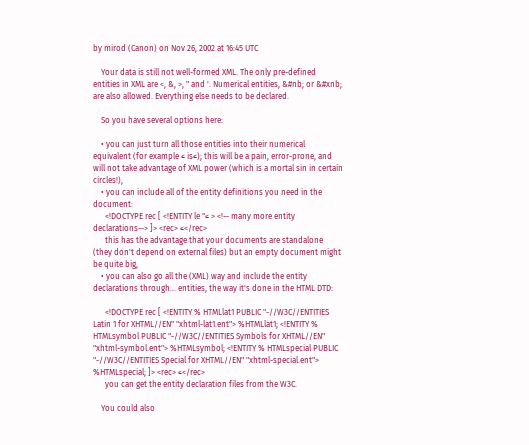by mirod (Canon) on Nov 26, 2002 at 16:45 UTC

    Your data is still not well-formed XML. The only pre-defined entities in XML are <, &, >, " and '. Numerical entities, &#nb; or &#xnb; are also allowed. Everything else needs to be declared.

    So you have several options here:

    • you can just turn all those entities into their numerical equivalent (for example ≤ is≤); this will be a pain, error-prone, and will not take advantage of XML power (which is a mortal sin in certain circles!),
    • you can include all of the entity definitions you need in the document:
      <!DOCTYPE rec [ <!ENTITY le "≤ > <!-- many more entity declarations--> ]> <rec> ≤</rec>
      this has the advantage that your documents are standalone (they don't depend on external files) but an empty document might be quite big,
    • you can also go all the (XML) way and include the entity declarations through... entities, the way it's done in the HTML DTD:

      <!DOCTYPE rec [ <!ENTITY % HTMLlat1 PUBLIC "-//W3C//ENTITIES Latin 1 for XHTML//EN" "xhtml-lat1.ent"> %HTMLlat1; <!ENTITY % HTMLsymbol PUBLIC "-//W3C//ENTITIES Symbols for XHTML//EN" "xhtml-symbol.ent"> %HTMLsymbol; <!ENTITY % HTMLspecial PUBLIC "-//W3C//ENTITIES Special for XHTML//EN" "xhtml-special.ent"> %HTMLspecial; ]> <rec> ≤</rec>
      you can get the entity declaration files from the W3C.

    You could also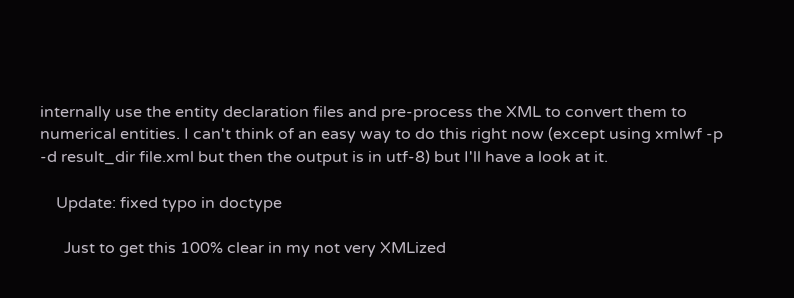internally use the entity declaration files and pre-process the XML to convert them to numerical entities. I can't think of an easy way to do this right now (except using xmlwf -p -d result_dir file.xml but then the output is in utf-8) but I'll have a look at it.

    Update: fixed typo in doctype

      Just to get this 100% clear in my not very XMLized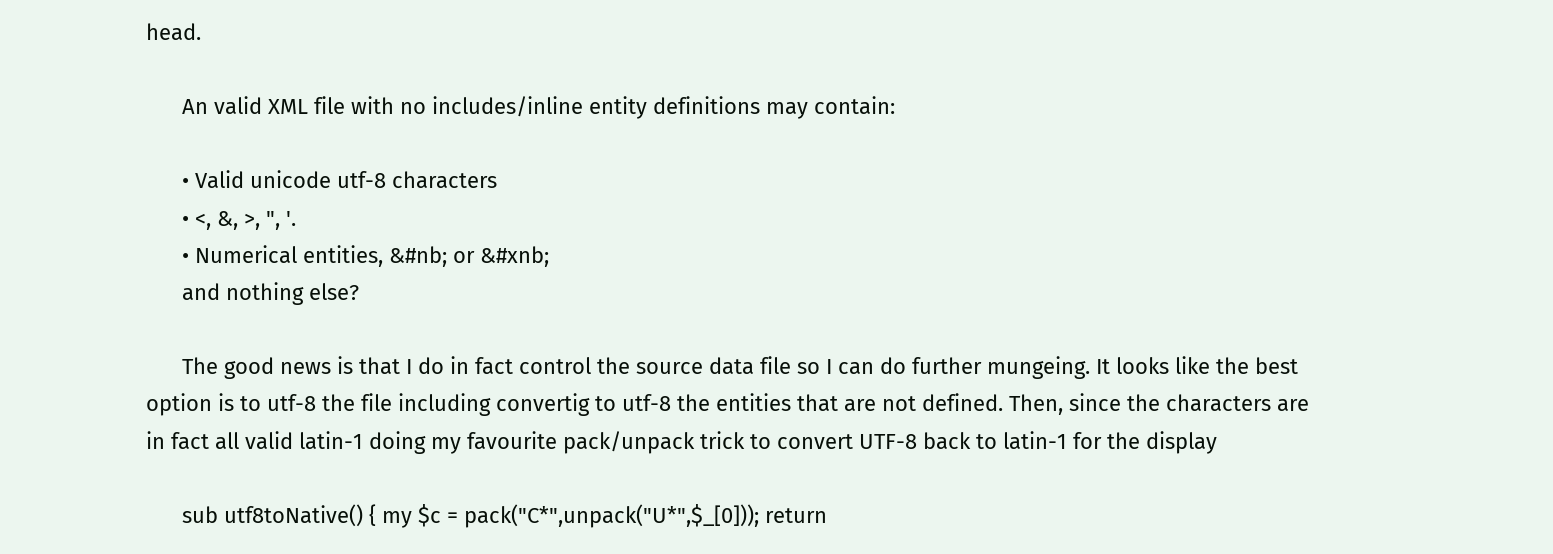head.

      An valid XML file with no includes/inline entity definitions may contain:

      • Valid unicode utf-8 characters
      • <, &, >, ", '.
      • Numerical entities, &#nb; or &#xnb;
      and nothing else?

      The good news is that I do in fact control the source data file so I can do further mungeing. It looks like the best option is to utf-8 the file including convertig to utf-8 the entities that are not defined. Then, since the characters are in fact all valid latin-1 doing my favourite pack/unpack trick to convert UTF-8 back to latin-1 for the display

      sub utf8toNative() { my $c = pack("C*",unpack("U*",$_[0])); return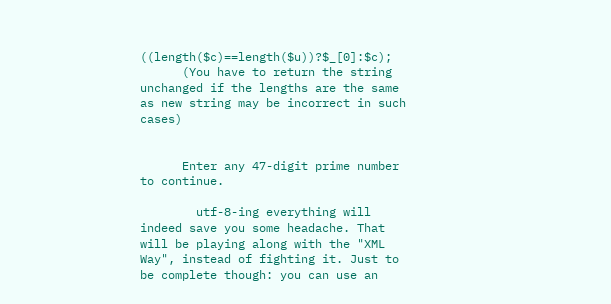((length($c)==length($u))?$_[0]:$c);
      (You have to return the string unchanged if the lengths are the same as new string may be incorrect in such cases)


      Enter any 47-digit prime number to continue.

        utf-8-ing everything will indeed save you some headache. That will be playing along with the "XML Way", instead of fighting it. Just to be complete though: you can use an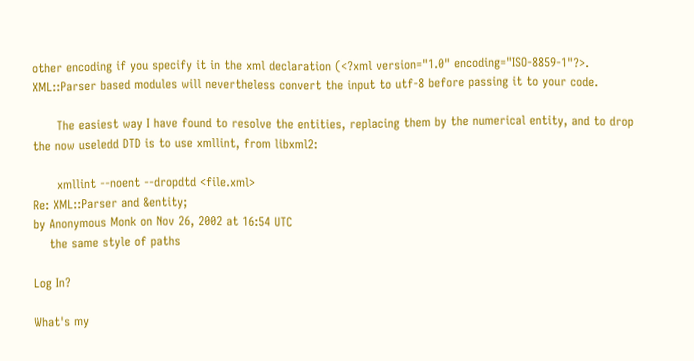other encoding if you specify it in the xml declaration (<?xml version="1.0" encoding="ISO-8859-1"?>. XML::Parser based modules will nevertheless convert the input to utf-8 before passing it to your code.

      The easiest way I have found to resolve the entities, replacing them by the numerical entity, and to drop the now useledd DTD is to use xmllint, from libxml2:

      xmllint --noent --dropdtd <file.xml>
Re: XML::Parser and &entity;
by Anonymous Monk on Nov 26, 2002 at 16:54 UTC
    the same style of paths

Log In?

What's my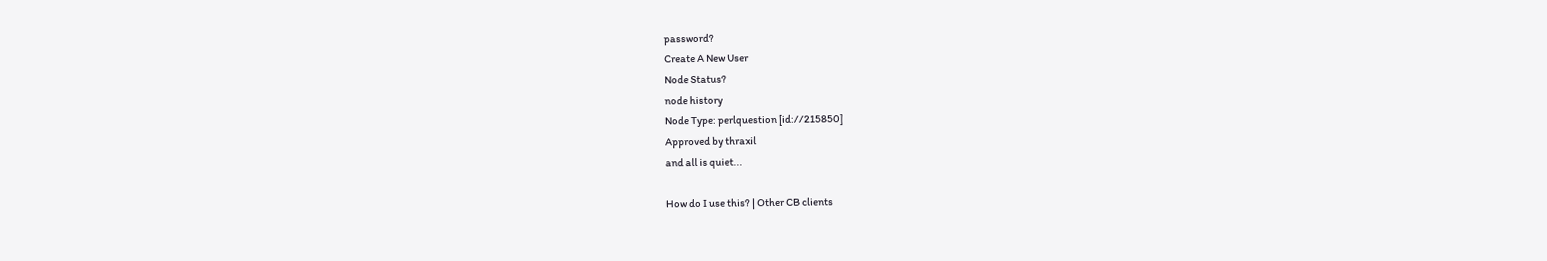password?
Create A New User
Node Status?
node history
Node Type: perlquestion [id://215850]
Approved by thraxil
and all is quiet...

How do I use this? | Other CB clients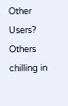Other Users?
Others chilling in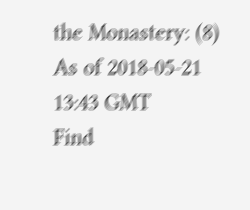the Monastery: (8)
As of 2018-05-21 13:43 GMT
Find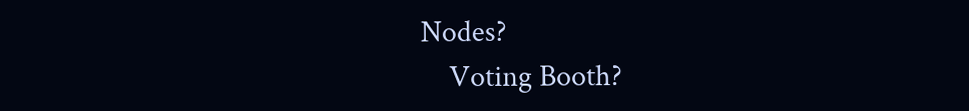Nodes?
    Voting Booth?